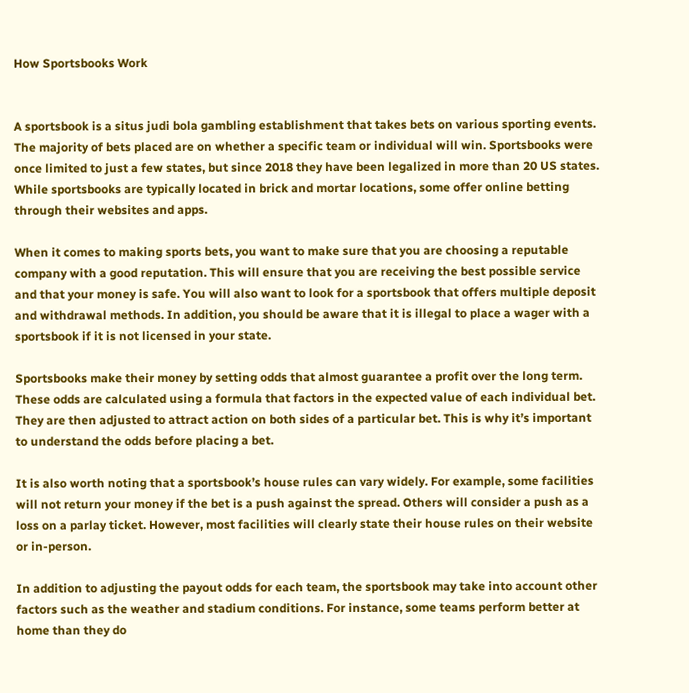How Sportsbooks Work


A sportsbook is a situs judi bola gambling establishment that takes bets on various sporting events. The majority of bets placed are on whether a specific team or individual will win. Sportsbooks were once limited to just a few states, but since 2018 they have been legalized in more than 20 US states. While sportsbooks are typically located in brick and mortar locations, some offer online betting through their websites and apps.

When it comes to making sports bets, you want to make sure that you are choosing a reputable company with a good reputation. This will ensure that you are receiving the best possible service and that your money is safe. You will also want to look for a sportsbook that offers multiple deposit and withdrawal methods. In addition, you should be aware that it is illegal to place a wager with a sportsbook if it is not licensed in your state.

Sportsbooks make their money by setting odds that almost guarantee a profit over the long term. These odds are calculated using a formula that factors in the expected value of each individual bet. They are then adjusted to attract action on both sides of a particular bet. This is why it’s important to understand the odds before placing a bet.

It is also worth noting that a sportsbook’s house rules can vary widely. For example, some facilities will not return your money if the bet is a push against the spread. Others will consider a push as a loss on a parlay ticket. However, most facilities will clearly state their house rules on their website or in-person.

In addition to adjusting the payout odds for each team, the sportsbook may take into account other factors such as the weather and stadium conditions. For instance, some teams perform better at home than they do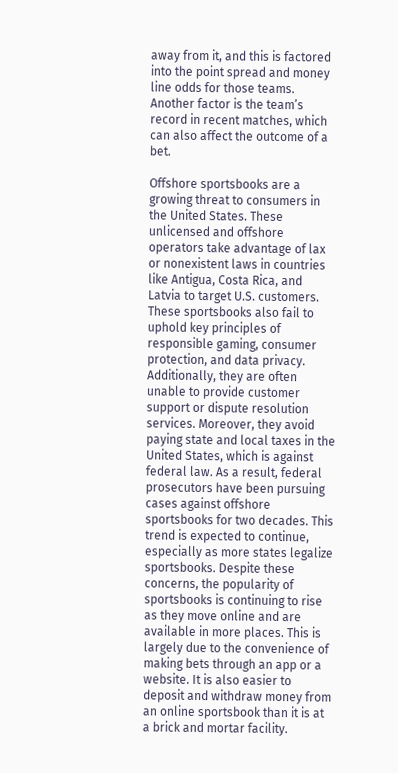away from it, and this is factored into the point spread and money line odds for those teams. Another factor is the team’s record in recent matches, which can also affect the outcome of a bet.

Offshore sportsbooks are a growing threat to consumers in the United States. These unlicensed and offshore operators take advantage of lax or nonexistent laws in countries like Antigua, Costa Rica, and Latvia to target U.S. customers. These sportsbooks also fail to uphold key principles of responsible gaming, consumer protection, and data privacy. Additionally, they are often unable to provide customer support or dispute resolution services. Moreover, they avoid paying state and local taxes in the United States, which is against federal law. As a result, federal prosecutors have been pursuing cases against offshore sportsbooks for two decades. This trend is expected to continue, especially as more states legalize sportsbooks. Despite these concerns, the popularity of sportsbooks is continuing to rise as they move online and are available in more places. This is largely due to the convenience of making bets through an app or a website. It is also easier to deposit and withdraw money from an online sportsbook than it is at a brick and mortar facility.